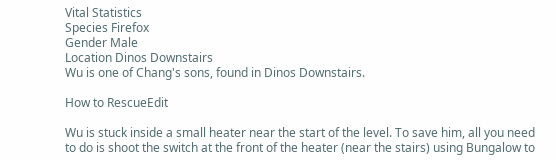Vital Statistics
Species Firefox
Gender Male
Location Dinos Downstairs
Wu is one of Chang's sons, found in Dinos Downstairs.

How to RescueEdit

Wu is stuck inside a small heater near the start of the level. To save him, all you need to do is shoot the switch at the front of the heater (near the stairs) using Bungalow to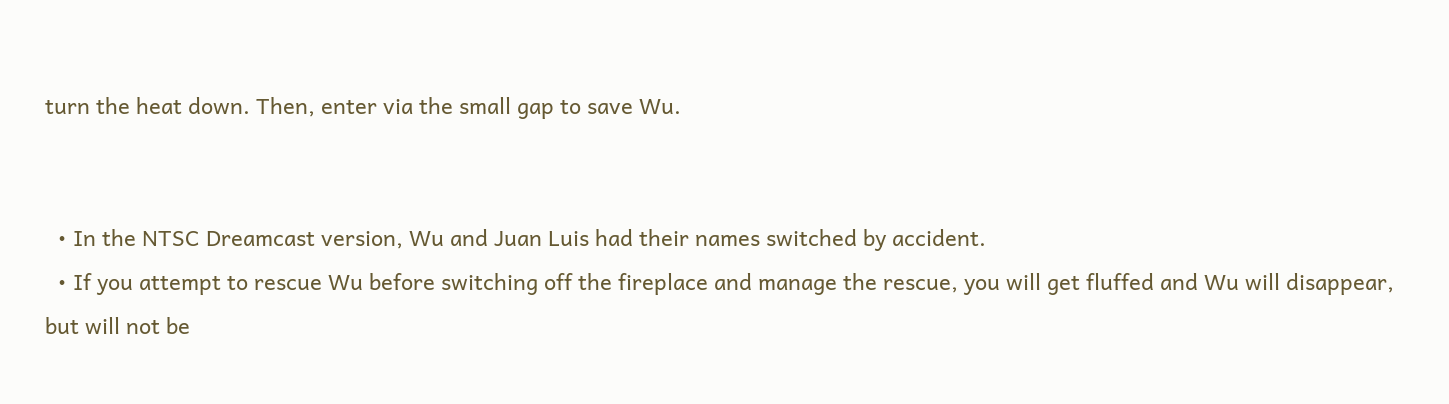turn the heat down. Then, enter via the small gap to save Wu.


  • In the NTSC Dreamcast version, Wu and Juan Luis had their names switched by accident.
  • If you attempt to rescue Wu before switching off the fireplace and manage the rescue, you will get fluffed and Wu will disappear, but will not be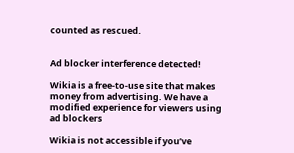counted as rescued.


Ad blocker interference detected!

Wikia is a free-to-use site that makes money from advertising. We have a modified experience for viewers using ad blockers

Wikia is not accessible if you’ve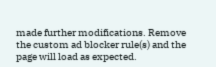made further modifications. Remove the custom ad blocker rule(s) and the page will load as expected.